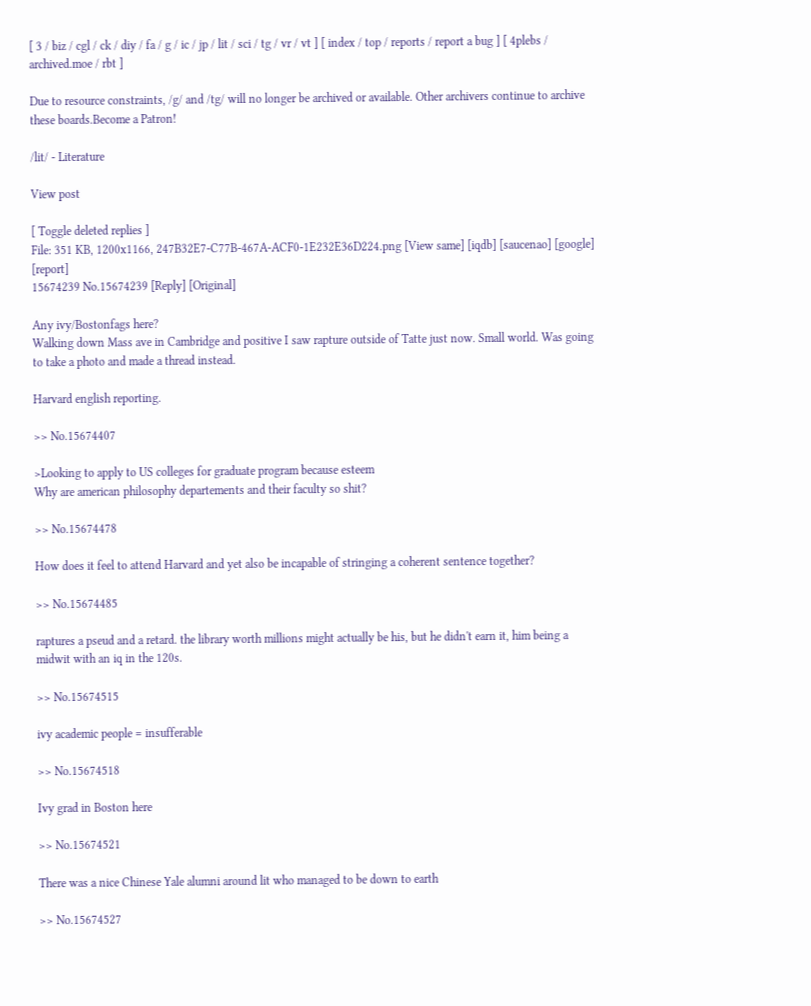[ 3 / biz / cgl / ck / diy / fa / g / ic / jp / lit / sci / tg / vr / vt ] [ index / top / reports / report a bug ] [ 4plebs / archived.moe / rbt ]

Due to resource constraints, /g/ and /tg/ will no longer be archived or available. Other archivers continue to archive these boards.Become a Patron!

/lit/ - Literature

View post

[ Toggle deleted replies ]
File: 351 KB, 1200x1166, 247B32E7-C77B-467A-ACF0-1E232E36D224.png [View same] [iqdb] [saucenao] [google] [report]
15674239 No.15674239 [Reply] [Original]

Any ivy/Bostonfags here?
Walking down Mass ave in Cambridge and positive I saw rapture outside of Tatte just now. Small world. Was going to take a photo and made a thread instead.

Harvard english reporting.

>> No.15674407

>Looking to apply to US colleges for graduate program because esteem
Why are american philosophy departements and their faculty so shit?

>> No.15674478

How does it feel to attend Harvard and yet also be incapable of stringing a coherent sentence together?

>> No.15674485

raptures a pseud and a retard. the library worth millions might actually be his, but he didn't earn it, him being a midwit with an iq in the 120s.

>> No.15674515

ivy academic people = insufferable

>> No.15674518

Ivy grad in Boston here

>> No.15674521

There was a nice Chinese Yale alumni around lit who managed to be down to earth

>> No.15674527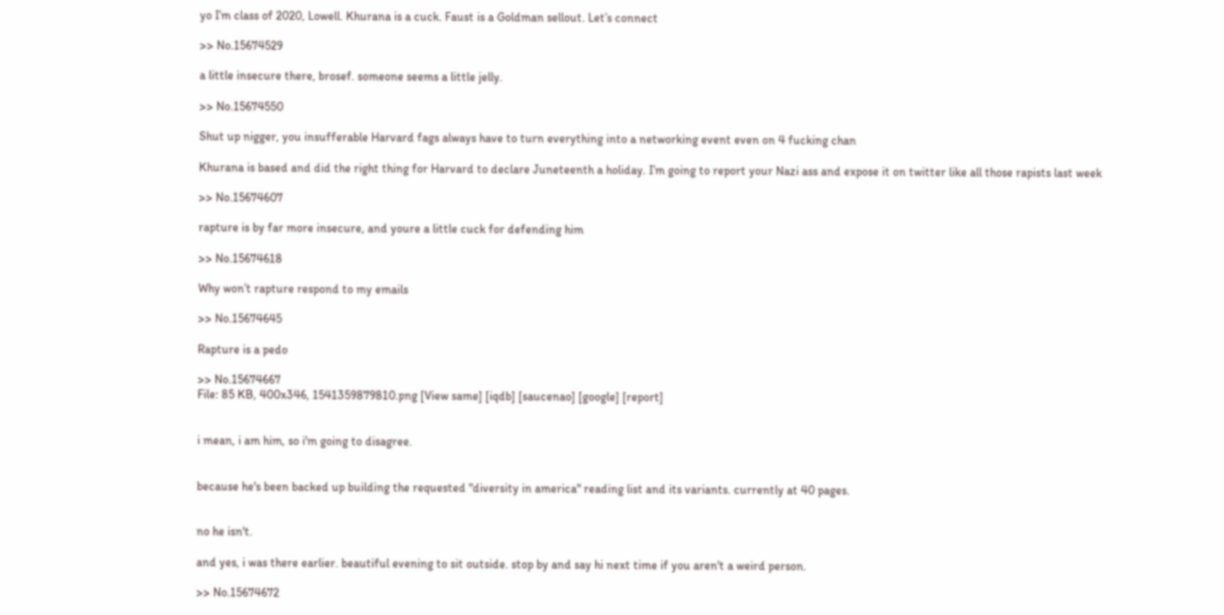yo I’m class of 2020, Lowell. Khurana is a cuck. Faust is a Goldman sellout. Let’s connect

>> No.15674529

a little insecure there, brosef. someone seems a little jelly.

>> No.15674550

Shut up nigger, you insufferable Harvard fags always have to turn everything into a networking event even on 4 fucking chan

Khurana is based and did the right thing for Harvard to declare Juneteenth a holiday. I’m going to report your Nazi ass and expose it on twitter like all those rapists last week

>> No.15674607

rapture is by far more insecure, and youre a little cuck for defending him

>> No.15674618

Why won’t rapture respond to my emails

>> No.15674645

Rapture is a pedo

>> No.15674667
File: 85 KB, 400x346, 1541359879810.png [View same] [iqdb] [saucenao] [google] [report]


i mean, i am him, so i'm going to disagree.


because he's been backed up building the requested "diversity in america" reading list and its variants. currently at 40 pages.


no he isn't.

and yes, i was there earlier. beautiful evening to sit outside. stop by and say hi next time if you aren't a weird person.

>> No.15674672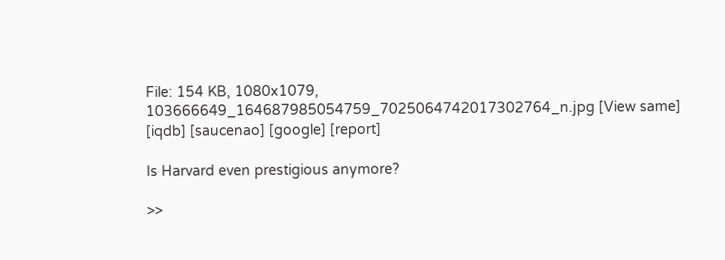File: 154 KB, 1080x1079, 103666649_164687985054759_7025064742017302764_n.jpg [View same] [iqdb] [saucenao] [google] [report]

Is Harvard even prestigious anymore?

>>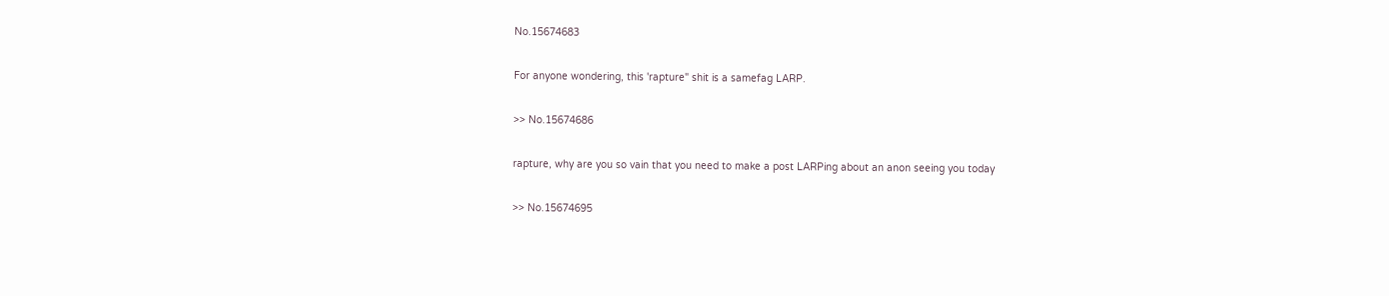No.15674683

For anyone wondering, this 'rapture" shit is a samefag LARP.

>> No.15674686

rapture, why are you so vain that you need to make a post LARPing about an anon seeing you today

>> No.15674695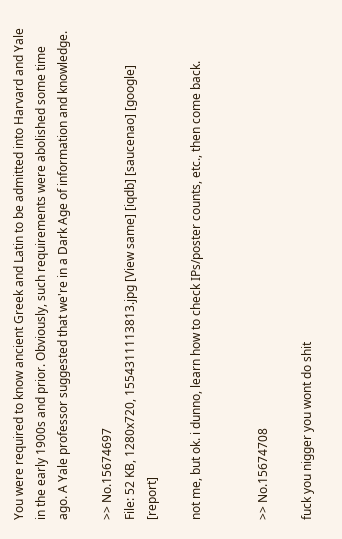You were required to know ancient Greek and Latin to be admitted into Harvard and Yale in the early 1900s and prior. Obviously, such requirements were abolished some time ago. A Yale professor suggested that we're in a Dark Age of information and knowledge.

>> No.15674697
File: 52 KB, 1280x720, 1554311113813.jpg [View same] [iqdb] [saucenao] [google] [report]

not me, but ok. i dunno, learn how to check IPs/poster counts, etc., then come back.


>> No.15674708

fuck you nigger you wont do shit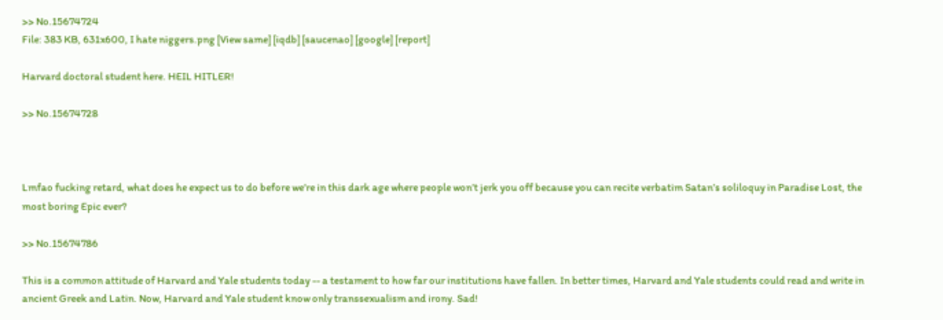>> No.15674724
File: 383 KB, 631x600, I hate niggers.png [View same] [iqdb] [saucenao] [google] [report]

Harvard doctoral student here. HEIL HITLER!

>> No.15674728



Lmfao fucking retard, what does he expect us to do before we’re in this dark age where people won’t jerk you off because you can recite verbatim Satan’s soliloquy in Paradise Lost, the most boring Epic ever?

>> No.15674786

This is a common attitude of Harvard and Yale students today -- a testament to how far our institutions have fallen. In better times, Harvard and Yale students could read and write in ancient Greek and Latin. Now, Harvard and Yale student know only transsexualism and irony. Sad!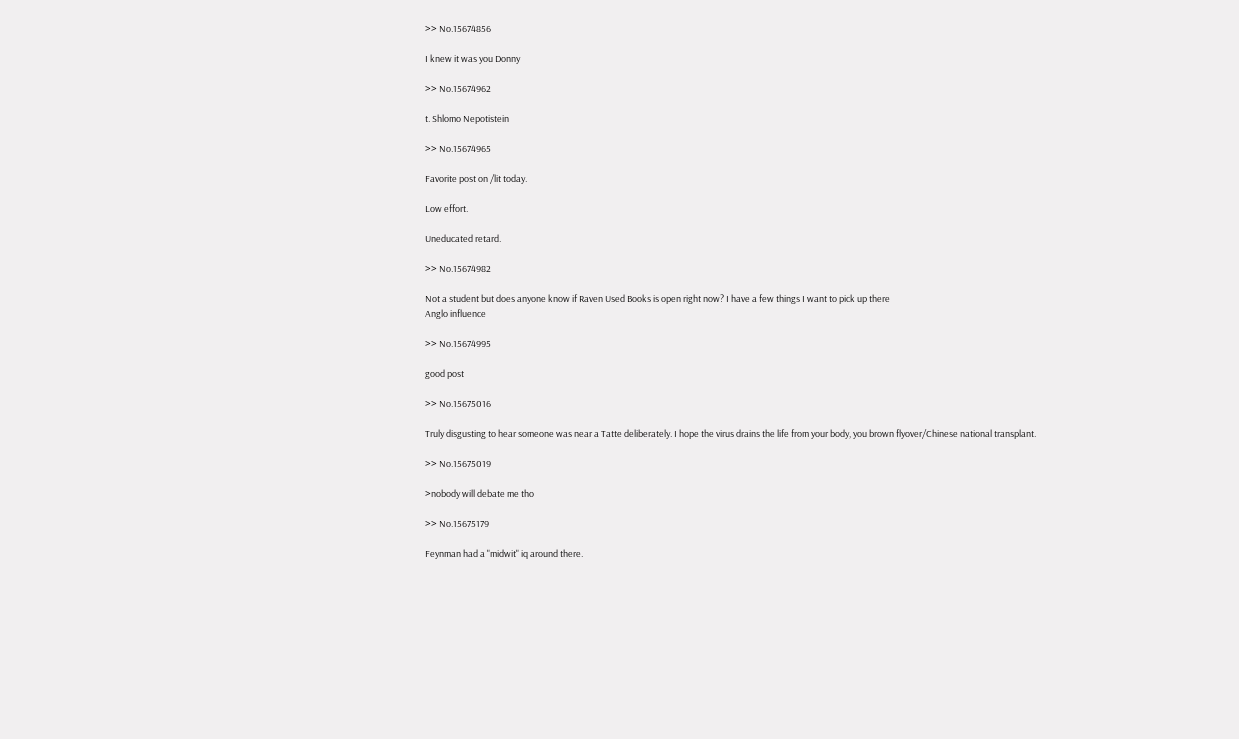>> No.15674856

I knew it was you Donny

>> No.15674962

t. Shlomo Nepotistein

>> No.15674965

Favorite post on /lit today.

Low effort.

Uneducated retard.

>> No.15674982

Not a student but does anyone know if Raven Used Books is open right now? I have a few things I want to pick up there
Anglo influence

>> No.15674995

good post

>> No.15675016

Truly disgusting to hear someone was near a Tatte deliberately. I hope the virus drains the life from your body, you brown flyover/Chinese national transplant.

>> No.15675019

>nobody will debate me tho

>> No.15675179

Feynman had a "midwit" iq around there.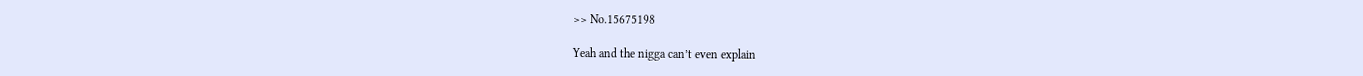>> No.15675198

Yeah and the nigga can’t even explain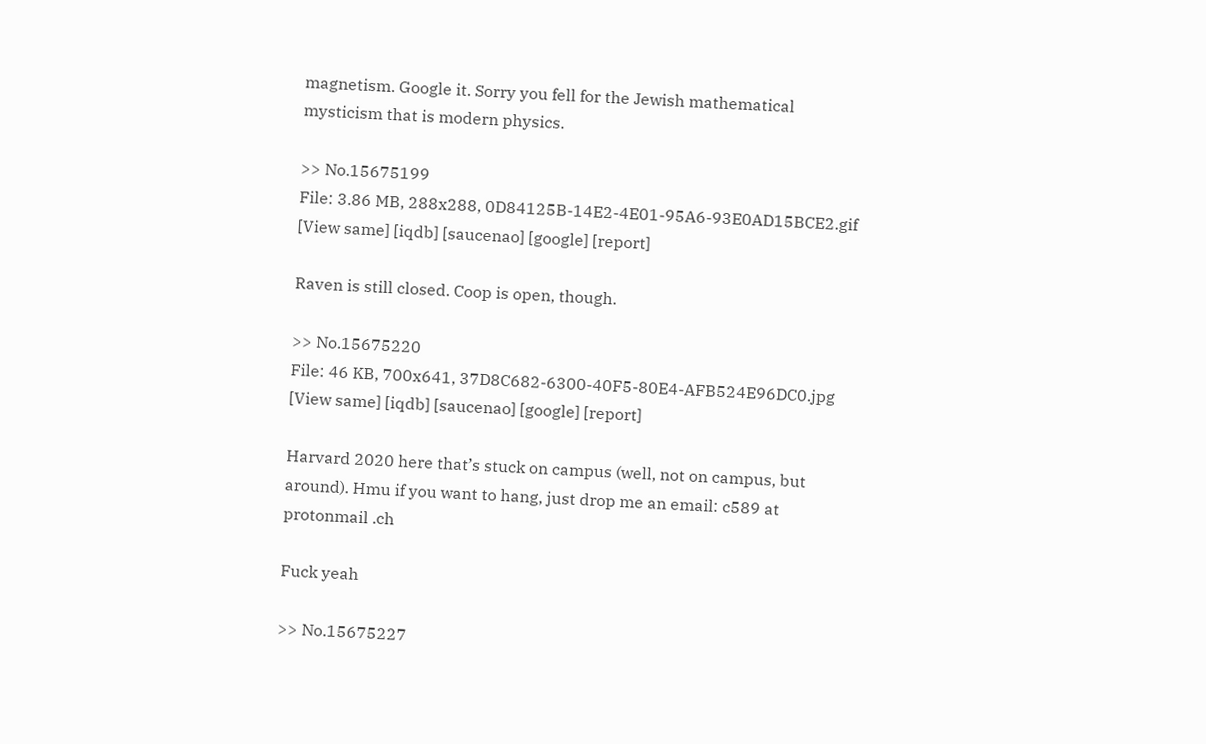magnetism. Google it. Sorry you fell for the Jewish mathematical mysticism that is modern physics.

>> No.15675199
File: 3.86 MB, 288x288, 0D84125B-14E2-4E01-95A6-93E0AD15BCE2.gif [View same] [iqdb] [saucenao] [google] [report]

Raven is still closed. Coop is open, though.

>> No.15675220
File: 46 KB, 700x641, 37D8C682-6300-40F5-80E4-AFB524E96DC0.jpg [View same] [iqdb] [saucenao] [google] [report]

Harvard 2020 here that’s stuck on campus (well, not on campus, but around). Hmu if you want to hang, just drop me an email: c589 at protonmail .ch

Fuck yeah

>> No.15675227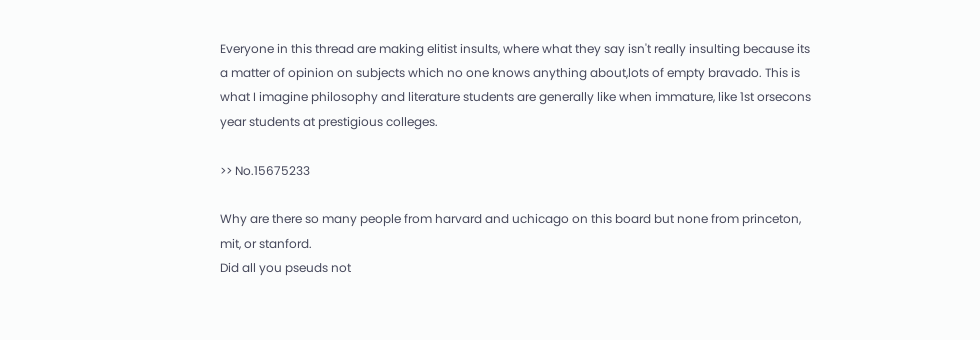Everyone in this thread are making elitist insults, where what they say isn't really insulting because its a matter of opinion on subjects which no one knows anything about,lots of empty bravado. This is what I imagine philosophy and literature students are generally like when immature, like 1st orsecons year students at prestigious colleges.

>> No.15675233

Why are there so many people from harvard and uchicago on this board but none from princeton, mit, or stanford.
Did all you pseuds not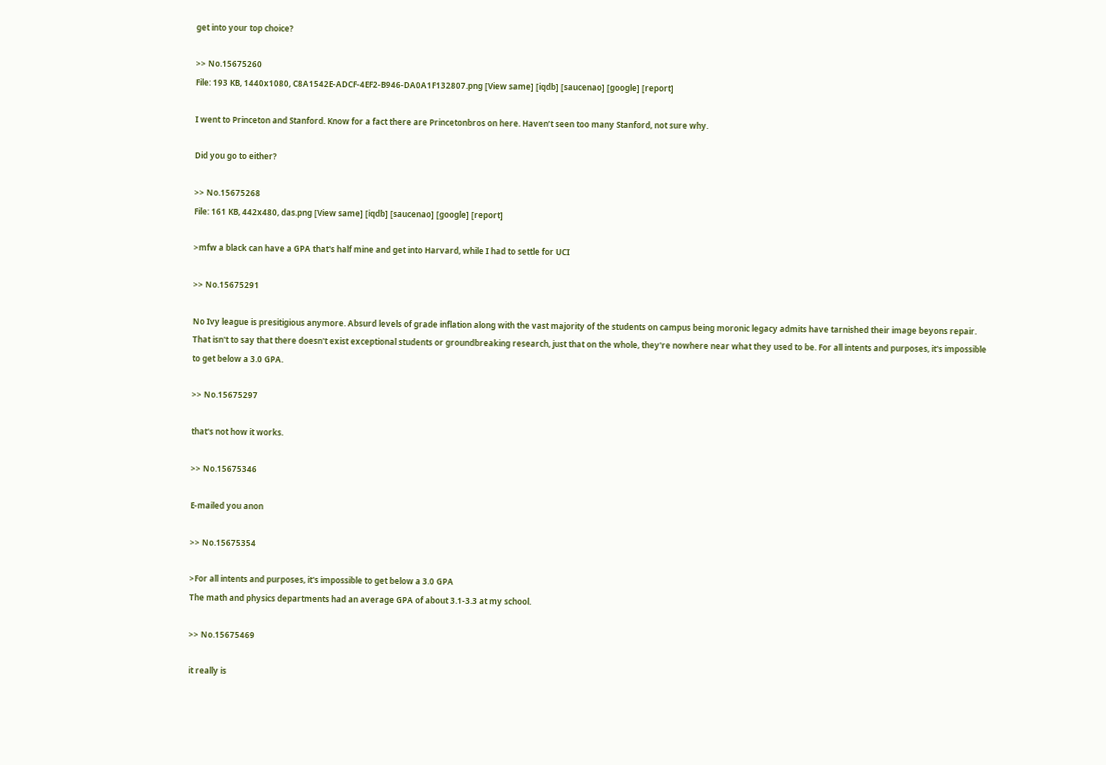get into your top choice?

>> No.15675260
File: 193 KB, 1440x1080, C8A1542E-ADCF-4EF2-B946-DA0A1F132807.png [View same] [iqdb] [saucenao] [google] [report]

I went to Princeton and Stanford. Know for a fact there are Princetonbros on here. Haven’t seen too many Stanford, not sure why.

Did you go to either?

>> No.15675268
File: 161 KB, 442x480, das.png [View same] [iqdb] [saucenao] [google] [report]

>mfw a black can have a GPA that's half mine and get into Harvard, while I had to settle for UCI

>> No.15675291

No Ivy league is presitigious anymore. Absurd levels of grade inflation along with the vast majority of the students on campus being moronic legacy admits have tarnished their image beyons repair. That isn't to say that there doesn't exist exceptional students or groundbreaking research, just that on the whole, they're nowhere near what they used to be. For all intents and purposes, it's impossible to get below a 3.0 GPA.

>> No.15675297

that's not how it works.

>> No.15675346

E-mailed you anon

>> No.15675354

>For all intents and purposes, it's impossible to get below a 3.0 GPA
The math and physics departments had an average GPA of about 3.1-3.3 at my school.

>> No.15675469

it really is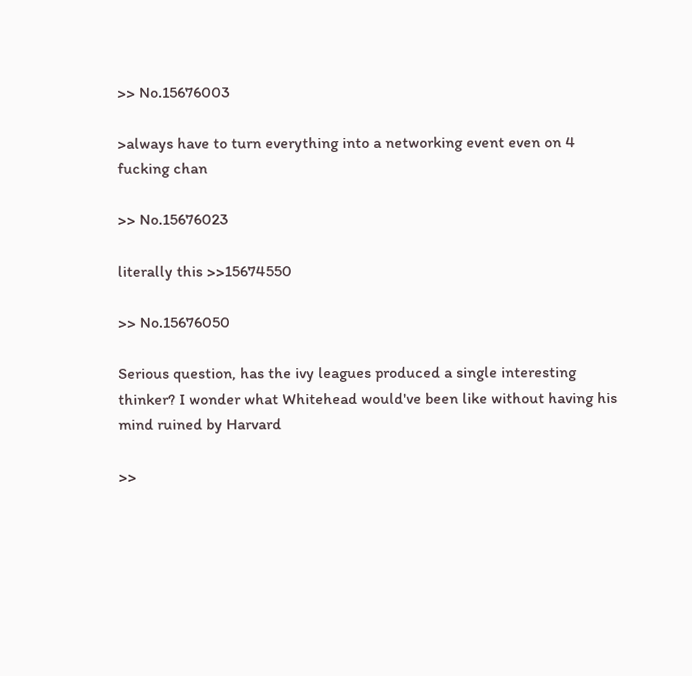>> No.15676003

>always have to turn everything into a networking event even on 4 fucking chan

>> No.15676023

literally this >>15674550

>> No.15676050

Serious question, has the ivy leagues produced a single interesting thinker? I wonder what Whitehead would've been like without having his mind ruined by Harvard

>>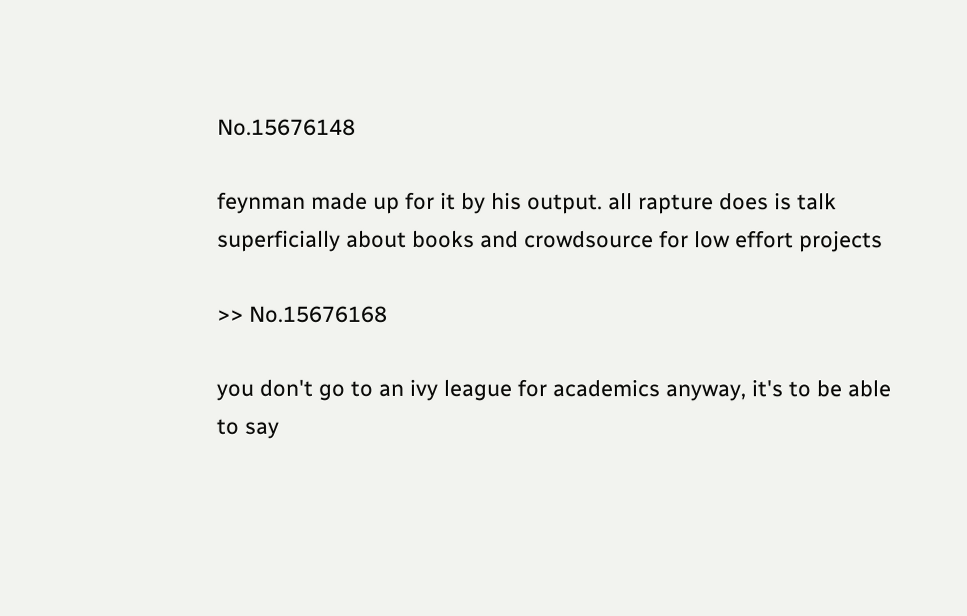No.15676148

feynman made up for it by his output. all rapture does is talk superficially about books and crowdsource for low effort projects

>> No.15676168

you don't go to an ivy league for academics anyway, it's to be able to say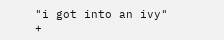"i got into an ivy" +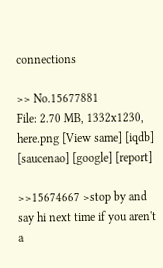connections

>> No.15677881
File: 2.70 MB, 1332x1230, here.png [View same] [iqdb] [saucenao] [google] [report]

>>15674667 >stop by and say hi next time if you aren't a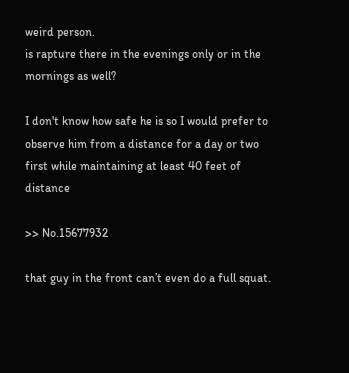weird person.
is rapture there in the evenings only or in the mornings as well?

I don't know how safe he is so I would prefer to observe him from a distance for a day or two first while maintaining at least 40 feet of distance

>> No.15677932

that guy in the front can’t even do a full squat.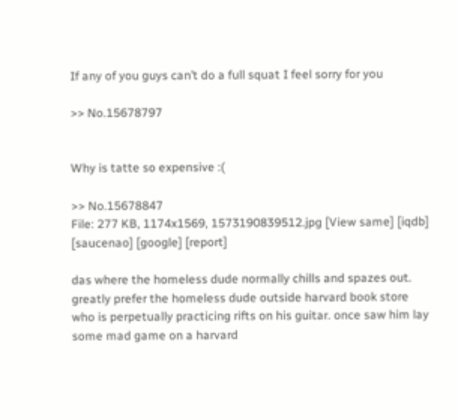If any of you guys can’t do a full squat I feel sorry for you

>> No.15678797


Why is tatte so expensive :(

>> No.15678847
File: 277 KB, 1174x1569, 1573190839512.jpg [View same] [iqdb] [saucenao] [google] [report]

das where the homeless dude normally chills and spazes out.
greatly prefer the homeless dude outside harvard book store who is perpetually practicing rifts on his guitar. once saw him lay some mad game on a harvard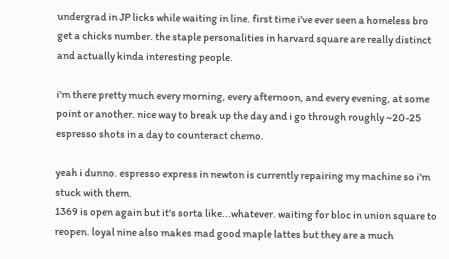undergrad in JP licks while waiting in line. first time i've ever seen a homeless bro get a chicks number. the staple personalities in harvard square are really distinct and actually kinda interesting people.

i'm there pretty much every morning, every afternoon, and every evening, at some point or another. nice way to break up the day and i go through roughly ~20-25 espresso shots in a day to counteract chemo.

yeah i dunno. espresso express in newton is currently repairing my machine so i'm stuck with them.
1369 is open again but it's sorta like...whatever. waiting for bloc in union square to reopen. loyal nine also makes mad good maple lattes but they are a much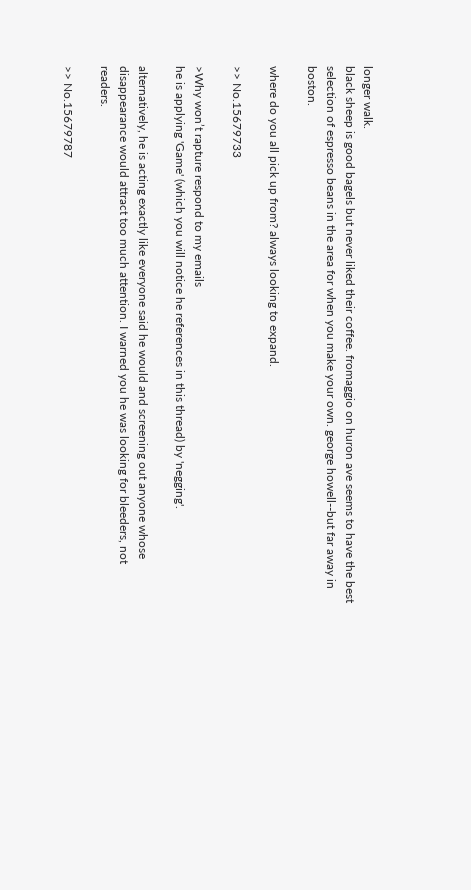longer walk.
black sheep is good bagels but never liked their coffee. fromaggio on huron ave seems to have the best selection of espresso beans in the area for when you make your own. george howell--but far away in boston.

where do you all pick up from? always looking to expand.

>> No.15679733

>Why won’t rapture respond to my emails
he is applying 'Game' (which you will notice he references in this thread) by 'negging'.

alternatively, he is acting exactly like everyone said he would and screening out anyone whose disappearance would attract too much attention. I warned you he was looking for bleeders, not readers.

>> No.15679787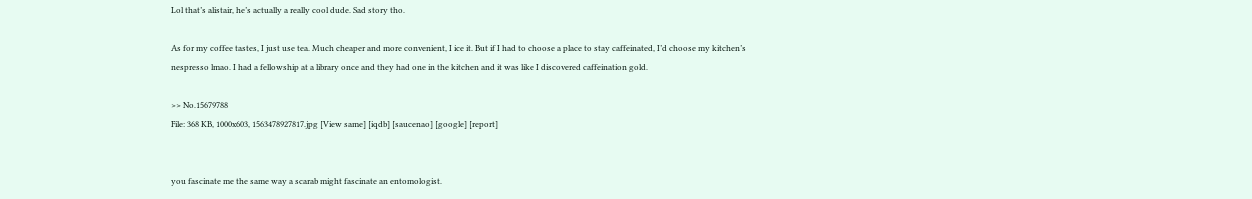Lol that’s alistair, he’s actually a really cool dude. Sad story tho.

As for my coffee tastes, I just use tea. Much cheaper and more convenient, I ice it. But if I had to choose a place to stay caffeinated, I’d choose my kitchen’s nespresso lmao. I had a fellowship at a library once and they had one in the kitchen and it was like I discovered caffeination gold.

>> No.15679788
File: 368 KB, 1000x603, 1563478927817.jpg [View same] [iqdb] [saucenao] [google] [report]


you fascinate me the same way a scarab might fascinate an entomologist.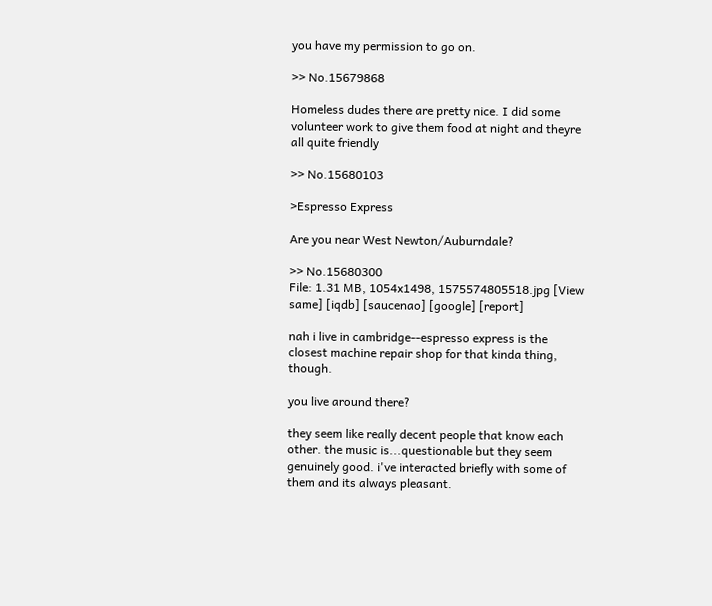you have my permission to go on.

>> No.15679868

Homeless dudes there are pretty nice. I did some volunteer work to give them food at night and theyre all quite friendly

>> No.15680103

>Espresso Express

Are you near West Newton/Auburndale?

>> No.15680300
File: 1.31 MB, 1054x1498, 1575574805518.jpg [View same] [iqdb] [saucenao] [google] [report]

nah i live in cambridge--espresso express is the closest machine repair shop for that kinda thing, though.

you live around there?

they seem like really decent people that know each other. the music is...questionable but they seem genuinely good. i've interacted briefly with some of them and its always pleasant.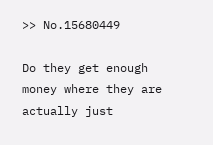>> No.15680449

Do they get enough money where they are actually just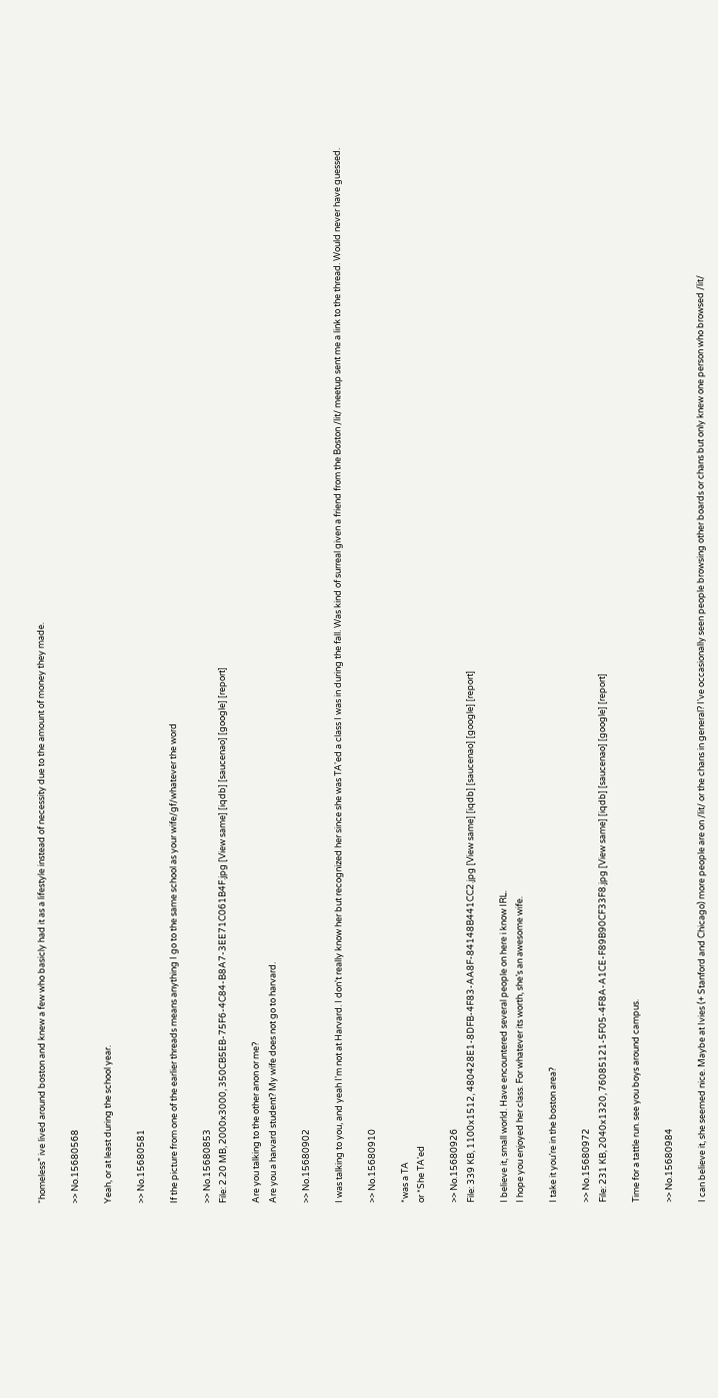“homeless” ive lived around boston and knew a few who basicly had it as a lifestyle instead of necessity due to the amount of money they made.

>> No.15680568

Yeah, or at least during the school year.

>> No.15680581

If the picture from one of the earlier threads means anything I go to the same school as your wife/gf/whatever the word

>> No.15680853
File: 2.20 MB, 2000x3000, 350CB5EB-75F6-4C84-B8A7-3EE71C061B4F.jpg [View same] [iqdb] [saucenao] [google] [report]

Are you talking to the other anon or me?
Are you a harvard student? My wife does not go to harvard.

>> No.15680902

I was talking to you, and yeah I'm not at Harvard. I don't really know her but recognized her since she was TA'ed a class I was in during the fall. Was kind of surreal given a friend from the Boston /lit/ meetup sent me a link to the thread. Would never have guessed.

>> No.15680910

*was a TA
or *She TA'ed

>> No.15680926
File: 339 KB, 1100x1512, 480428E1-8DFB-4F83-AA8F-84148B441CC2.jpg [View same] [iqdb] [saucenao] [google] [report]

I believe it, small world. Have encountered several people on here i know IRL.
I hope you enjoyed her class. For whatever its worth, she’s an awesome wife.

I take it you’re in the boston area?

>> No.15680972
File: 231 KB, 2040x1320, 76085121-5F05-4F8A-A1CE-F89B90CF33F8.jpg [View same] [iqdb] [saucenao] [google] [report]

Time for a tattle run. see you boys around campus.

>> No.15680984

I can believe it, she seemed nice. Maybe at Ivies (+ Stanford and Chicago) more people are on /lit/ or the chans in general? I've occasionally seen people browsing other boards or chans but only knew one person who browsed /lit/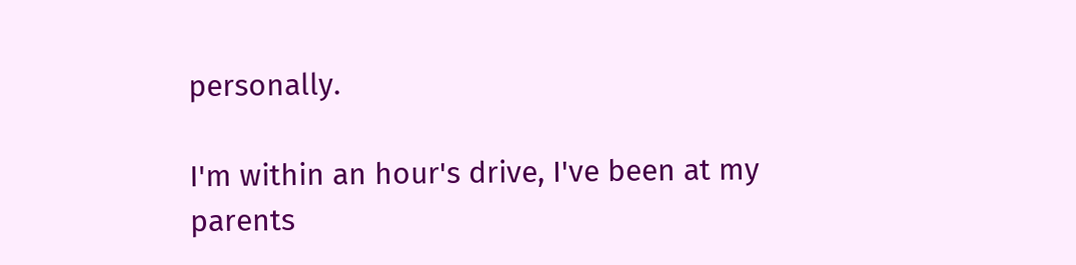personally.

I'm within an hour's drive, I've been at my parents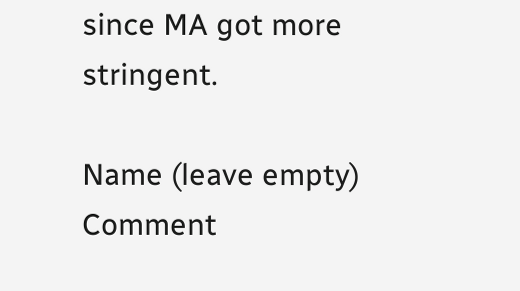since MA got more stringent.

Name (leave empty)
Comment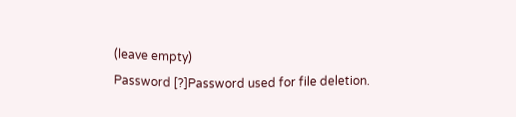(leave empty)
Password [?]Password used for file deletion.